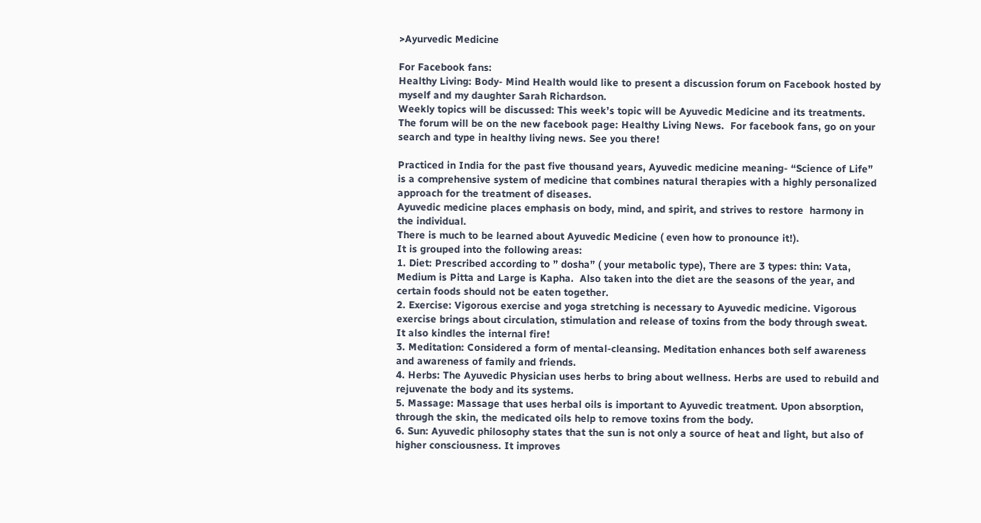>Ayurvedic Medicine

For Facebook fans:
Healthy Living: Body- Mind Health would like to present a discussion forum on Facebook hosted by myself and my daughter Sarah Richardson.
Weekly topics will be discussed: This week’s topic will be Ayuvedic Medicine and its treatments.
The forum will be on the new facebook page: Healthy Living News.  For facebook fans, go on your
search and type in healthy living news. See you there!

Practiced in India for the past five thousand years, Ayuvedic medicine meaning- “Science of Life” is a comprehensive system of medicine that combines natural therapies with a highly personalized approach for the treatment of diseases.
Ayuvedic medicine places emphasis on body, mind, and spirit, and strives to restore  harmony in the individual.
There is much to be learned about Ayuvedic Medicine ( even how to pronounce it!).
It is grouped into the following areas:
1. Diet: Prescribed according to ” dosha” ( your metabolic type), There are 3 types: thin: Vata, Medium is Pitta and Large is Kapha.  Also taken into the diet are the seasons of the year, and certain foods should not be eaten together.
2. Exercise: Vigorous exercise and yoga stretching is necessary to Ayuvedic medicine. Vigorous exercise brings about circulation, stimulation and release of toxins from the body through sweat.
It also kindles the internal fire!
3. Meditation: Considered a form of mental-cleansing. Meditation enhances both self awareness and awareness of family and friends.
4. Herbs: The Ayuvedic Physician uses herbs to bring about wellness. Herbs are used to rebuild and rejuvenate the body and its systems.
5. Massage: Massage that uses herbal oils is important to Ayuvedic treatment. Upon absorption, through the skin, the medicated oils help to remove toxins from the body.
6. Sun: Ayuvedic philosophy states that the sun is not only a source of heat and light, but also of higher consciousness. It improves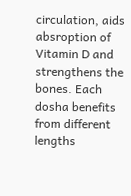circulation, aids absroption of Vitamin D and strengthens the bones. Each dosha benefits from different lengths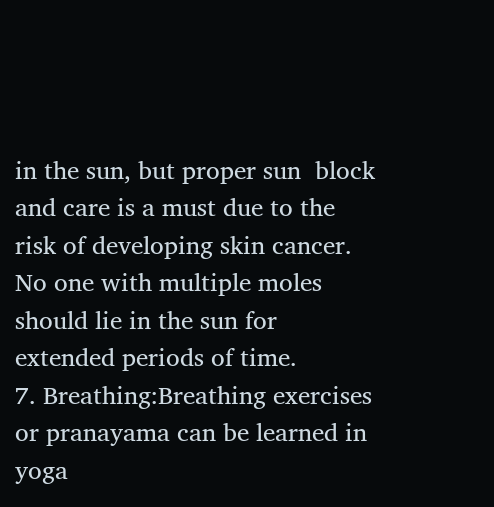in the sun, but proper sun  block and care is a must due to the risk of developing skin cancer. No one with multiple moles should lie in the sun for extended periods of time.
7. Breathing:Breathing exercises or pranayama can be learned in yoga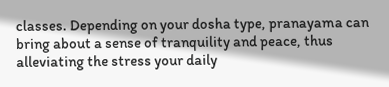classes. Depending on your dosha type, pranayama can bring about a sense of tranquility and peace, thus alleviating the stress your daily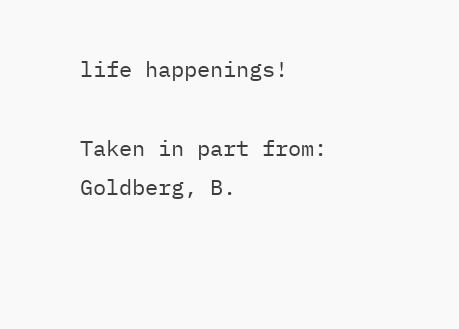life happenings!

Taken in part from: Goldberg, B.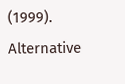(1999).  Alternative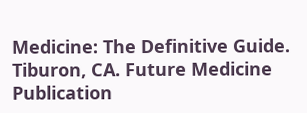Medicine: The Definitive Guide. Tiburon, CA. Future Medicine Publication